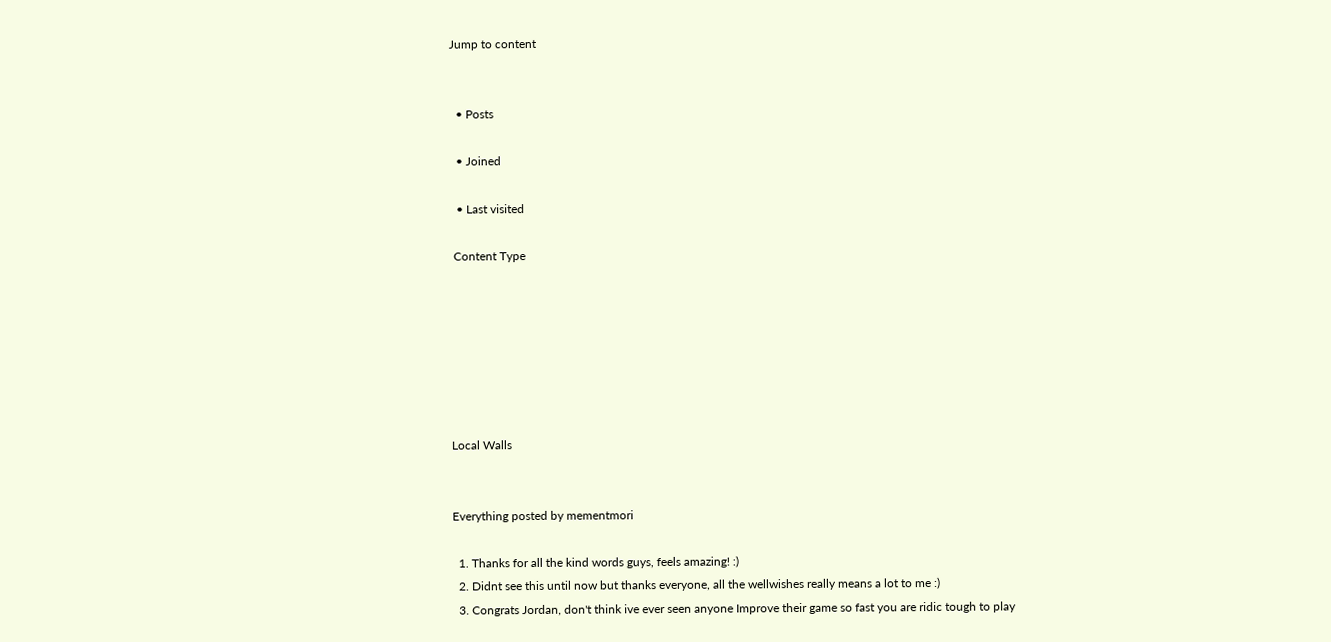Jump to content


  • Posts

  • Joined

  • Last visited

 Content Type







Local Walls


Everything posted by mementmori

  1. Thanks for all the kind words guys, feels amazing! :)
  2. Didnt see this until now but thanks everyone, all the wellwishes really means a lot to me :)
  3. Congrats Jordan, don't think ive ever seen anyone Improve their game so fast you are ridic tough to play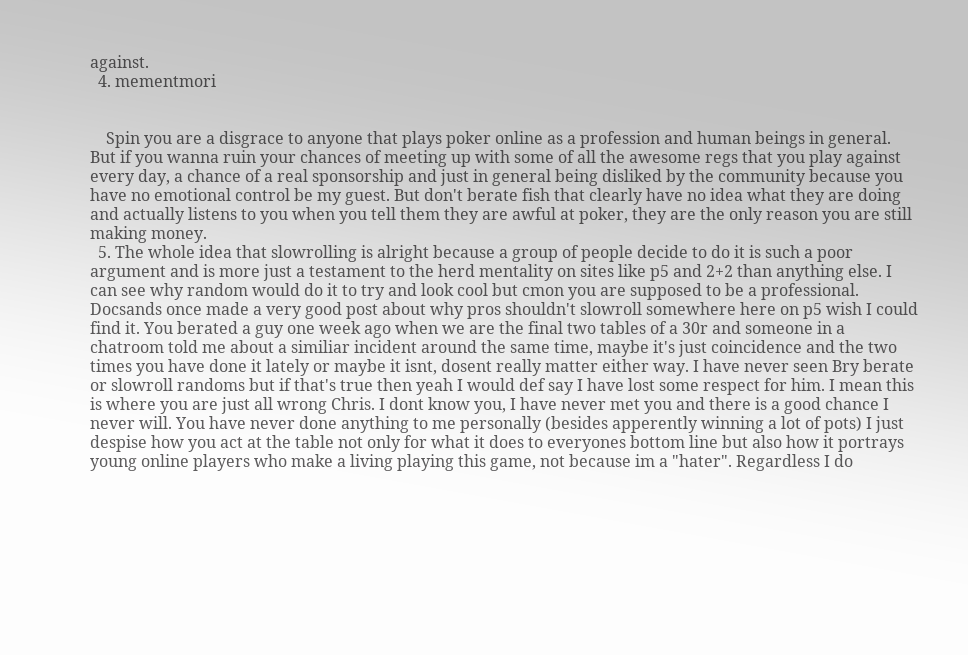against.
  4. mementmori


    Spin you are a disgrace to anyone that plays poker online as a profession and human beings in general. But if you wanna ruin your chances of meeting up with some of all the awesome regs that you play against every day, a chance of a real sponsorship and just in general being disliked by the community because you have no emotional control be my guest. But don't berate fish that clearly have no idea what they are doing and actually listens to you when you tell them they are awful at poker, they are the only reason you are still making money.
  5. The whole idea that slowrolling is alright because a group of people decide to do it is such a poor argument and is more just a testament to the herd mentality on sites like p5 and 2+2 than anything else. I can see why random would do it to try and look cool but cmon you are supposed to be a professional. Docsands once made a very good post about why pros shouldn't slowroll somewhere here on p5 wish I could find it. You berated a guy one week ago when we are the final two tables of a 30r and someone in a chatroom told me about a similiar incident around the same time, maybe it's just coincidence and the two times you have done it lately or maybe it isnt, dosent really matter either way. I have never seen Bry berate or slowroll randoms but if that's true then yeah I would def say I have lost some respect for him. I mean this is where you are just all wrong Chris. I dont know you, I have never met you and there is a good chance I never will. You have never done anything to me personally (besides apperently winning a lot of pots) I just despise how you act at the table not only for what it does to everyones bottom line but also how it portrays young online players who make a living playing this game, not because im a "hater". Regardless I do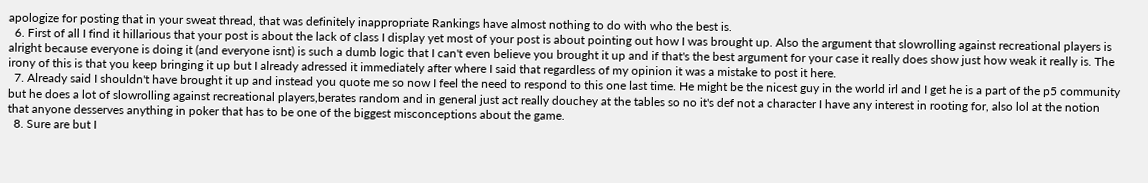apologize for posting that in your sweat thread, that was definitely inappropriate Rankings have almost nothing to do with who the best is.
  6. First of all I find it hillarious that your post is about the lack of class I display yet most of your post is about pointing out how I was brought up. Also the argument that slowrolling against recreational players is alright because everyone is doing it (and everyone isnt) is such a dumb logic that I can't even believe you brought it up and if that's the best argument for your case it really does show just how weak it really is. The irony of this is that you keep bringing it up but I already adressed it immediately after where I said that regardless of my opinion it was a mistake to post it here.
  7. Already said I shouldn't have brought it up and instead you quote me so now I feel the need to respond to this one last time. He might be the nicest guy in the world irl and I get he is a part of the p5 community but he does a lot of slowrolling against recreational players,berates random and in general just act really douchey at the tables so no it's def not a character I have any interest in rooting for, also lol at the notion that anyone desserves anything in poker that has to be one of the biggest misconceptions about the game.
  8. Sure are but I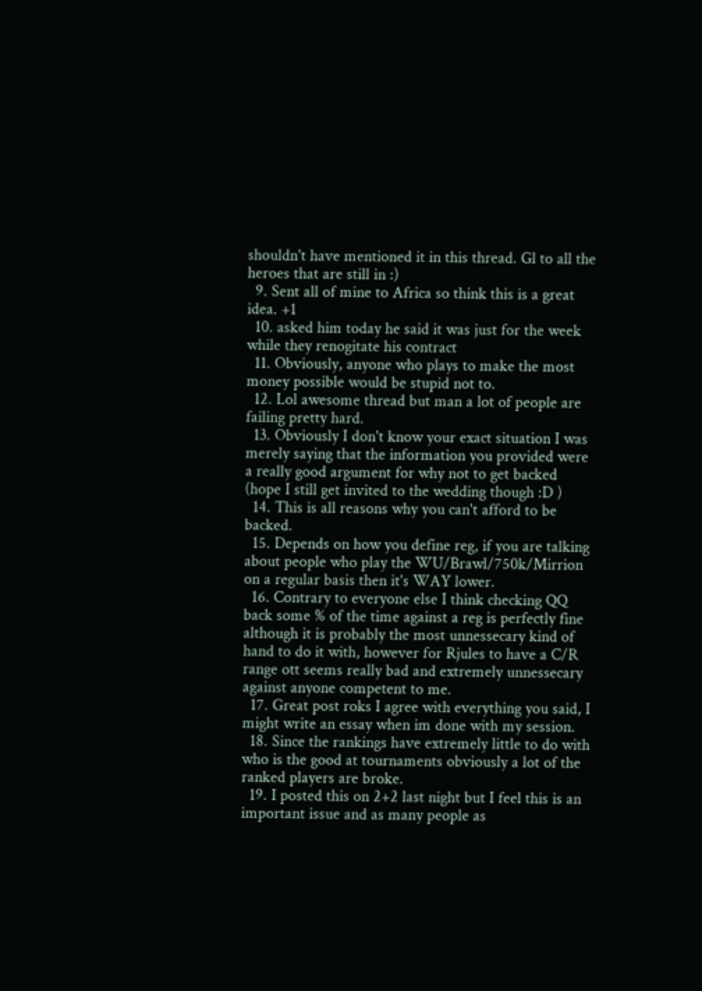shouldn't have mentioned it in this thread. Gl to all the heroes that are still in :)
  9. Sent all of mine to Africa so think this is a great idea. +1
  10. asked him today he said it was just for the week while they renogitate his contract
  11. Obviously, anyone who plays to make the most money possible would be stupid not to.
  12. Lol awesome thread but man a lot of people are failing pretty hard.
  13. Obviously I don't know your exact situation I was merely saying that the information you provided were a really good argument for why not to get backed (hope I still get invited to the wedding though :D )
  14. This is all reasons why you can't afford to be backed.
  15. Depends on how you define reg, if you are talking about people who play the WU/Brawl/750k/Mirrion on a regular basis then it's WAY lower.
  16. Contrary to everyone else I think checking QQ back some % of the time against a reg is perfectly fine although it is probably the most unnessecary kind of hand to do it with, however for Rjules to have a C/R range ott seems really bad and extremely unnessecary against anyone competent to me.
  17. Great post roks I agree with everything you said, I might write an essay when im done with my session.
  18. Since the rankings have extremely little to do with who is the good at tournaments obviously a lot of the ranked players are broke.
  19. I posted this on 2+2 last night but I feel this is an important issue and as many people as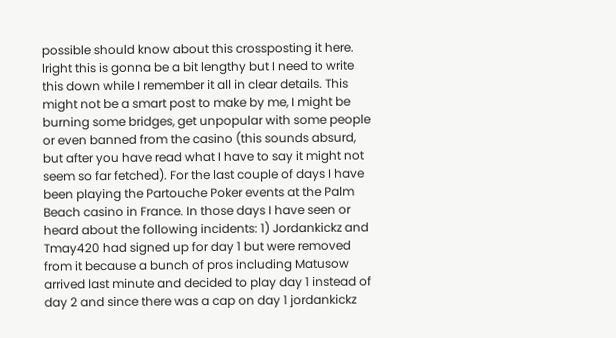possible should know about this crossposting it here. lright this is gonna be a bit lengthy but I need to write this down while I remember it all in clear details. This might not be a smart post to make by me, I might be burning some bridges, get unpopular with some people or even banned from the casino (this sounds absurd, but after you have read what I have to say it might not seem so far fetched). For the last couple of days I have been playing the Partouche Poker events at the Palm Beach casino in France. In those days I have seen or heard about the following incidents: 1) Jordankickz and Tmay420 had signed up for day 1 but were removed from it because a bunch of pros including Matusow arrived last minute and decided to play day 1 instead of day 2 and since there was a cap on day 1 jordankickz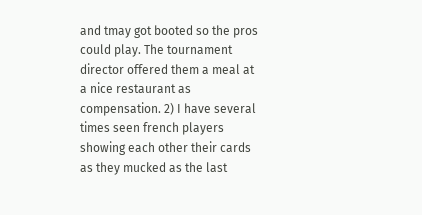and tmay got booted so the pros could play. The tournament director offered them a meal at a nice restaurant as compensation. 2) I have several times seen french players showing each other their cards as they mucked as the last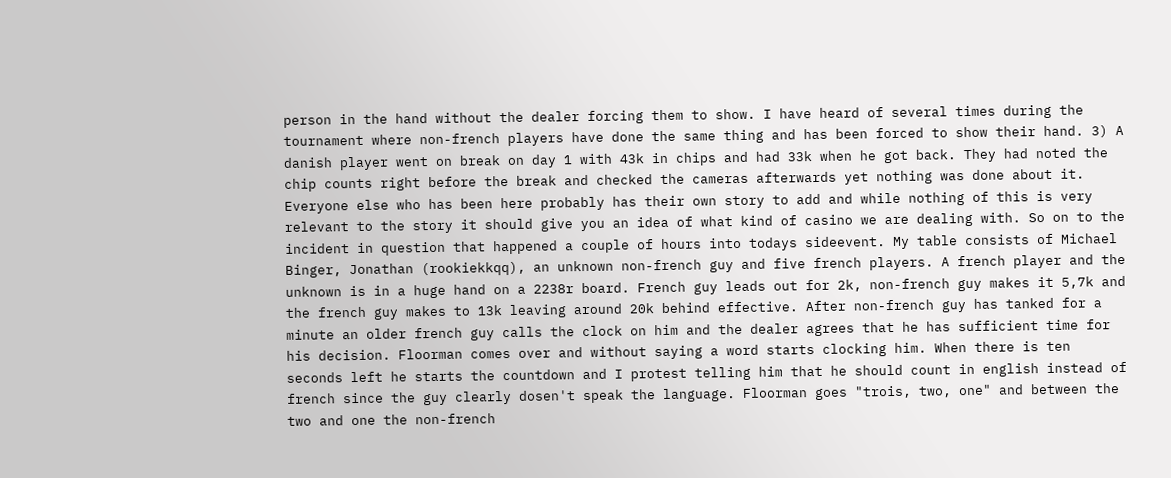person in the hand without the dealer forcing them to show. I have heard of several times during the tournament where non-french players have done the same thing and has been forced to show their hand. 3) A danish player went on break on day 1 with 43k in chips and had 33k when he got back. They had noted the chip counts right before the break and checked the cameras afterwards yet nothing was done about it. Everyone else who has been here probably has their own story to add and while nothing of this is very relevant to the story it should give you an idea of what kind of casino we are dealing with. So on to the incident in question that happened a couple of hours into todays sideevent. My table consists of Michael Binger, Jonathan (rookiekkqq), an unknown non-french guy and five french players. A french player and the unknown is in a huge hand on a 2238r board. French guy leads out for 2k, non-french guy makes it 5,7k and the french guy makes to 13k leaving around 20k behind effective. After non-french guy has tanked for a minute an older french guy calls the clock on him and the dealer agrees that he has sufficient time for his decision. Floorman comes over and without saying a word starts clocking him. When there is ten seconds left he starts the countdown and I protest telling him that he should count in english instead of french since the guy clearly dosen't speak the language. Floorman goes "trois, two, one" and between the two and one the non-french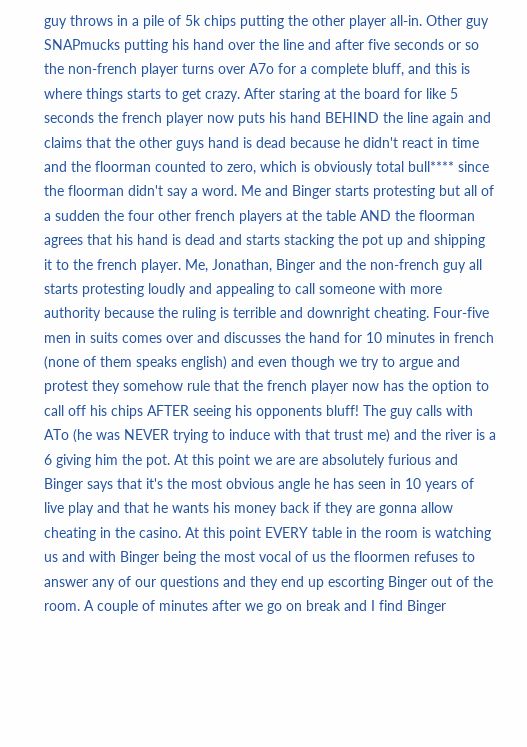guy throws in a pile of 5k chips putting the other player all-in. Other guy SNAPmucks putting his hand over the line and after five seconds or so the non-french player turns over A7o for a complete bluff, and this is where things starts to get crazy. After staring at the board for like 5 seconds the french player now puts his hand BEHIND the line again and claims that the other guys hand is dead because he didn't react in time and the floorman counted to zero, which is obviously total bull**** since the floorman didn't say a word. Me and Binger starts protesting but all of a sudden the four other french players at the table AND the floorman agrees that his hand is dead and starts stacking the pot up and shipping it to the french player. Me, Jonathan, Binger and the non-french guy all starts protesting loudly and appealing to call someone with more authority because the ruling is terrible and downright cheating. Four-five men in suits comes over and discusses the hand for 10 minutes in french (none of them speaks english) and even though we try to argue and protest they somehow rule that the french player now has the option to call off his chips AFTER seeing his opponents bluff! The guy calls with ATo (he was NEVER trying to induce with that trust me) and the river is a 6 giving him the pot. At this point we are are absolutely furious and Binger says that it's the most obvious angle he has seen in 10 years of live play and that he wants his money back if they are gonna allow cheating in the casino. At this point EVERY table in the room is watching us and with Binger being the most vocal of us the floormen refuses to answer any of our questions and they end up escorting Binger out of the room. A couple of minutes after we go on break and I find Binger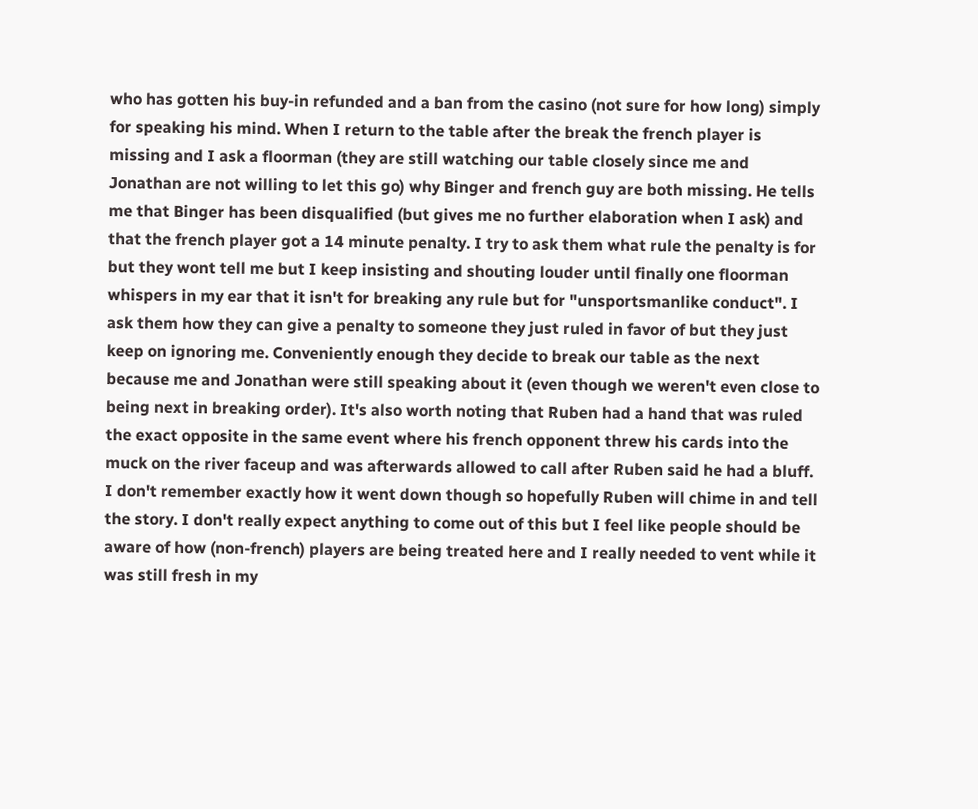who has gotten his buy-in refunded and a ban from the casino (not sure for how long) simply for speaking his mind. When I return to the table after the break the french player is missing and I ask a floorman (they are still watching our table closely since me and Jonathan are not willing to let this go) why Binger and french guy are both missing. He tells me that Binger has been disqualified (but gives me no further elaboration when I ask) and that the french player got a 14 minute penalty. I try to ask them what rule the penalty is for but they wont tell me but I keep insisting and shouting louder until finally one floorman whispers in my ear that it isn't for breaking any rule but for "unsportsmanlike conduct". I ask them how they can give a penalty to someone they just ruled in favor of but they just keep on ignoring me. Conveniently enough they decide to break our table as the next because me and Jonathan were still speaking about it (even though we weren't even close to being next in breaking order). It's also worth noting that Ruben had a hand that was ruled the exact opposite in the same event where his french opponent threw his cards into the muck on the river faceup and was afterwards allowed to call after Ruben said he had a bluff. I don't remember exactly how it went down though so hopefully Ruben will chime in and tell the story. I don't really expect anything to come out of this but I feel like people should be aware of how (non-french) players are being treated here and I really needed to vent while it was still fresh in my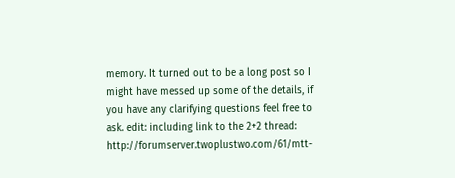memory. It turned out to be a long post so I might have messed up some of the details, if you have any clarifying questions feel free to ask. edit: including link to the 2+2 thread: http://forumserver.twoplustwo.com/61/mtt-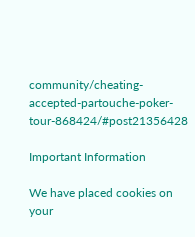community/cheating-accepted-partouche-poker-tour-868424/#post21356428

Important Information

We have placed cookies on your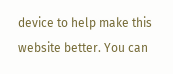device to help make this website better. You can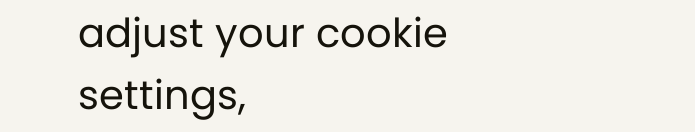adjust your cookie settings,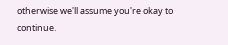otherwise we'll assume you're okay to continue.